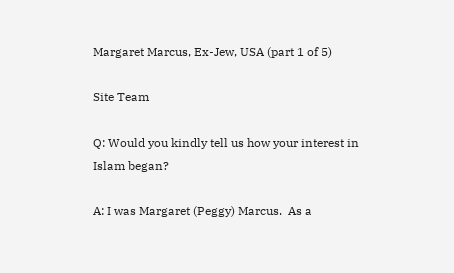Margaret Marcus, Ex-Jew, USA (part 1 of 5)

Site Team

Q: Would you kindly tell us how your interest in Islam began?

A: I was Margaret (Peggy) Marcus.  As a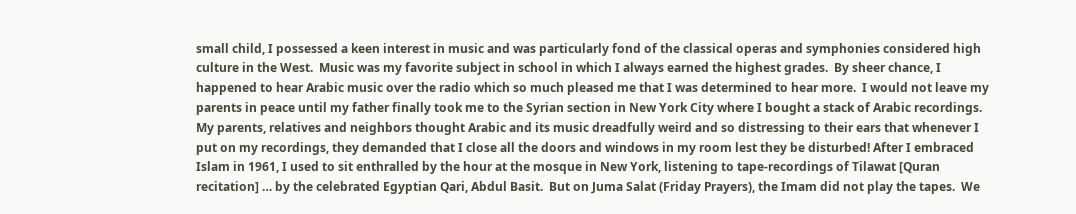small child, I possessed a keen interest in music and was particularly fond of the classical operas and symphonies considered high culture in the West.  Music was my favorite subject in school in which I always earned the highest grades.  By sheer chance, I happened to hear Arabic music over the radio which so much pleased me that I was determined to hear more.  I would not leave my parents in peace until my father finally took me to the Syrian section in New York City where I bought a stack of Arabic recordings.  My parents, relatives and neighbors thought Arabic and its music dreadfully weird and so distressing to their ears that whenever I put on my recordings, they demanded that I close all the doors and windows in my room lest they be disturbed! After I embraced Islam in 1961, I used to sit enthralled by the hour at the mosque in New York, listening to tape-recordings of Tilawat [Quran recitation] … by the celebrated Egyptian Qari, Abdul Basit.  But on Juma Salat (Friday Prayers), the Imam did not play the tapes.  We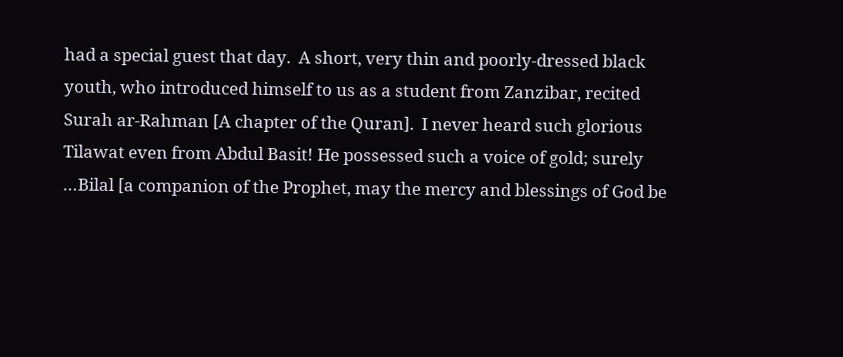had a special guest that day.  A short, very thin and poorly-dressed black youth, who introduced himself to us as a student from Zanzibar, recited Surah ar-Rahman [A chapter of the Quran].  I never heard such glorious Tilawat even from Abdul Basit! He possessed such a voice of gold; surely …Bilal [a companion of the Prophet, may the mercy and blessings of God be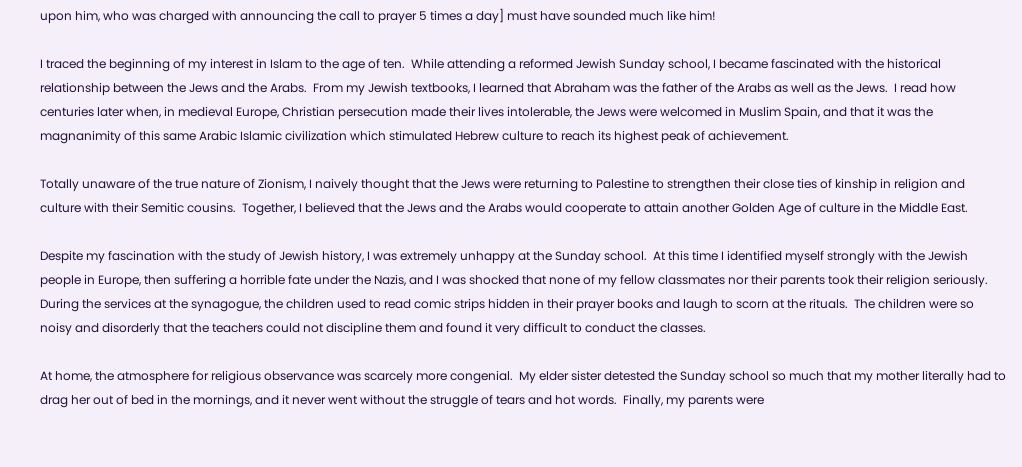upon him, who was charged with announcing the call to prayer 5 times a day] must have sounded much like him!

I traced the beginning of my interest in Islam to the age of ten.  While attending a reformed Jewish Sunday school, I became fascinated with the historical relationship between the Jews and the Arabs.  From my Jewish textbooks, I learned that Abraham was the father of the Arabs as well as the Jews.  I read how centuries later when, in medieval Europe, Christian persecution made their lives intolerable, the Jews were welcomed in Muslim Spain, and that it was the magnanimity of this same Arabic Islamic civilization which stimulated Hebrew culture to reach its highest peak of achievement.

Totally unaware of the true nature of Zionism, I naively thought that the Jews were returning to Palestine to strengthen their close ties of kinship in religion and culture with their Semitic cousins.  Together, I believed that the Jews and the Arabs would cooperate to attain another Golden Age of culture in the Middle East.

Despite my fascination with the study of Jewish history, I was extremely unhappy at the Sunday school.  At this time I identified myself strongly with the Jewish people in Europe, then suffering a horrible fate under the Nazis, and I was shocked that none of my fellow classmates nor their parents took their religion seriously.  During the services at the synagogue, the children used to read comic strips hidden in their prayer books and laugh to scorn at the rituals.  The children were so noisy and disorderly that the teachers could not discipline them and found it very difficult to conduct the classes.

At home, the atmosphere for religious observance was scarcely more congenial.  My elder sister detested the Sunday school so much that my mother literally had to drag her out of bed in the mornings, and it never went without the struggle of tears and hot words.  Finally, my parents were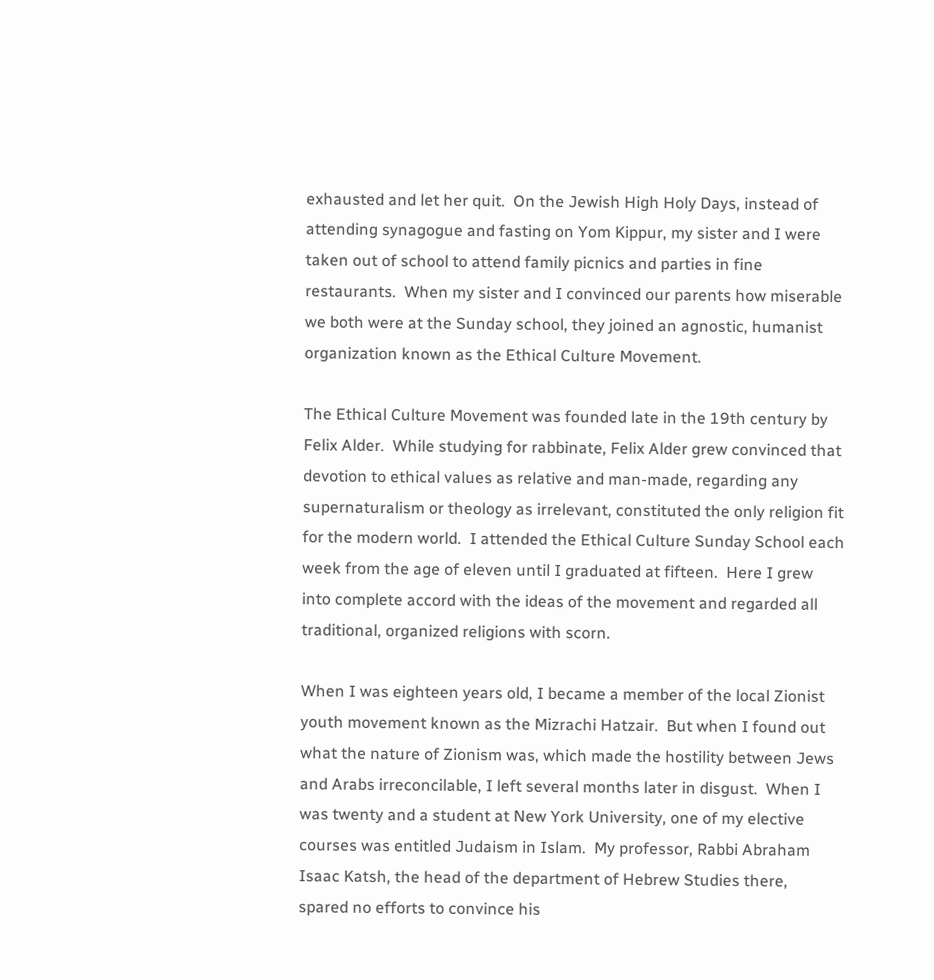exhausted and let her quit.  On the Jewish High Holy Days, instead of attending synagogue and fasting on Yom Kippur, my sister and I were taken out of school to attend family picnics and parties in fine restaurants.  When my sister and I convinced our parents how miserable we both were at the Sunday school, they joined an agnostic, humanist organization known as the Ethical Culture Movement.

The Ethical Culture Movement was founded late in the 19th century by Felix Alder.  While studying for rabbinate, Felix Alder grew convinced that devotion to ethical values as relative and man-made, regarding any supernaturalism or theology as irrelevant, constituted the only religion fit for the modern world.  I attended the Ethical Culture Sunday School each week from the age of eleven until I graduated at fifteen.  Here I grew into complete accord with the ideas of the movement and regarded all traditional, organized religions with scorn.

When I was eighteen years old, I became a member of the local Zionist youth movement known as the Mizrachi Hatzair.  But when I found out what the nature of Zionism was, which made the hostility between Jews and Arabs irreconcilable, I left several months later in disgust.  When I was twenty and a student at New York University, one of my elective courses was entitled Judaism in Islam.  My professor, Rabbi Abraham Isaac Katsh, the head of the department of Hebrew Studies there, spared no efforts to convince his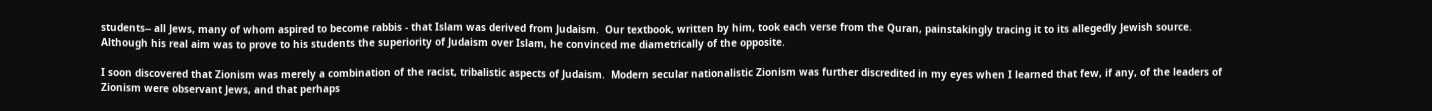students-- all Jews, many of whom aspired to become rabbis - that Islam was derived from Judaism.  Our textbook, written by him, took each verse from the Quran, painstakingly tracing it to its allegedly Jewish source.  Although his real aim was to prove to his students the superiority of Judaism over Islam, he convinced me diametrically of the opposite.

I soon discovered that Zionism was merely a combination of the racist, tribalistic aspects of Judaism.  Modern secular nationalistic Zionism was further discredited in my eyes when I learned that few, if any, of the leaders of Zionism were observant Jews, and that perhaps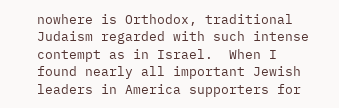nowhere is Orthodox, traditional Judaism regarded with such intense contempt as in Israel.  When I found nearly all important Jewish leaders in America supporters for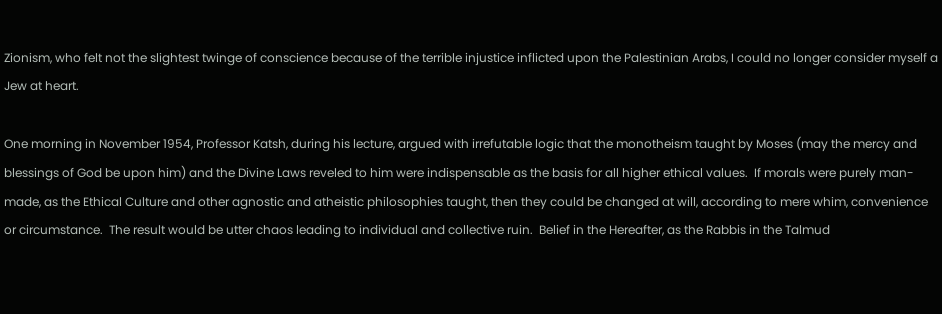Zionism, who felt not the slightest twinge of conscience because of the terrible injustice inflicted upon the Palestinian Arabs, I could no longer consider myself a Jew at heart.

One morning in November 1954, Professor Katsh, during his lecture, argued with irrefutable logic that the monotheism taught by Moses (may the mercy and blessings of God be upon him) and the Divine Laws reveled to him were indispensable as the basis for all higher ethical values.  If morals were purely man-made, as the Ethical Culture and other agnostic and atheistic philosophies taught, then they could be changed at will, according to mere whim, convenience or circumstance.  The result would be utter chaos leading to individual and collective ruin.  Belief in the Hereafter, as the Rabbis in the Talmud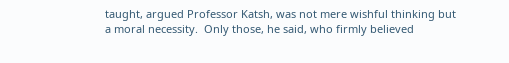taught, argued Professor Katsh, was not mere wishful thinking but a moral necessity.  Only those, he said, who firmly believed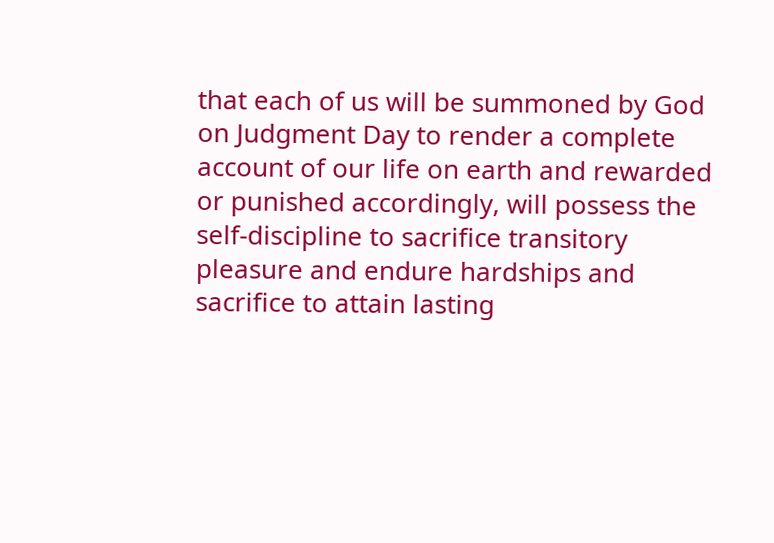that each of us will be summoned by God on Judgment Day to render a complete account of our life on earth and rewarded or punished accordingly, will possess the self-discipline to sacrifice transitory pleasure and endure hardships and sacrifice to attain lasting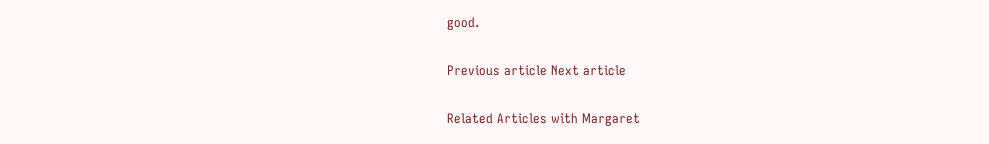good.

Previous article Next article

Related Articles with Margaret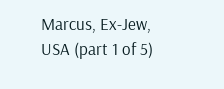Marcus, Ex-Jew, USA (part 1 of 5)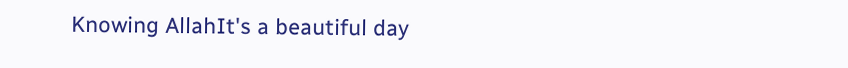Knowing AllahIt's a beautiful day